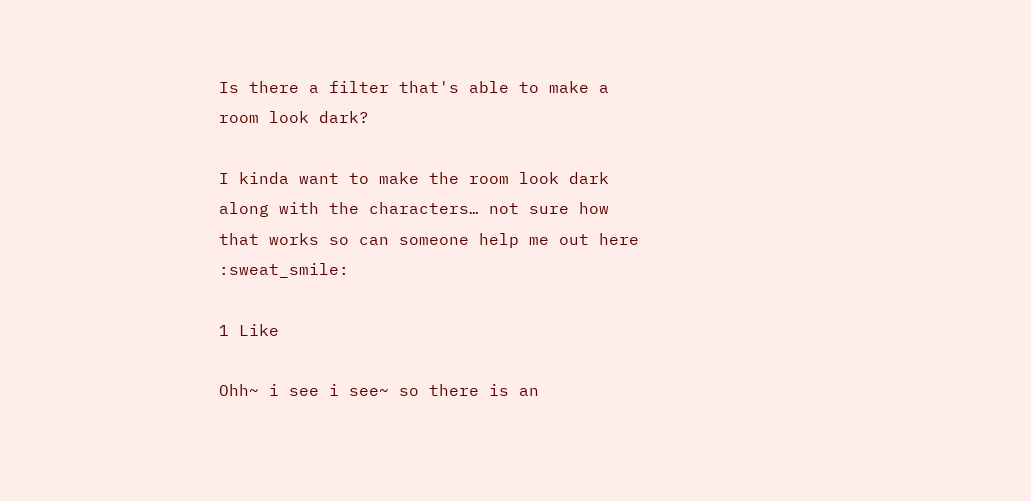Is there a filter that's able to make a room look dark?

I kinda want to make the room look dark along with the characters… not sure how that works so can someone help me out here :sweat_smile:

1 Like

Ohh~ i see i see~ so there is an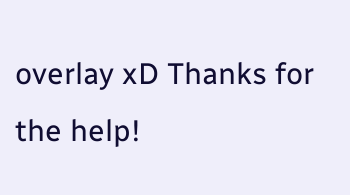overlay xD Thanks for the help!